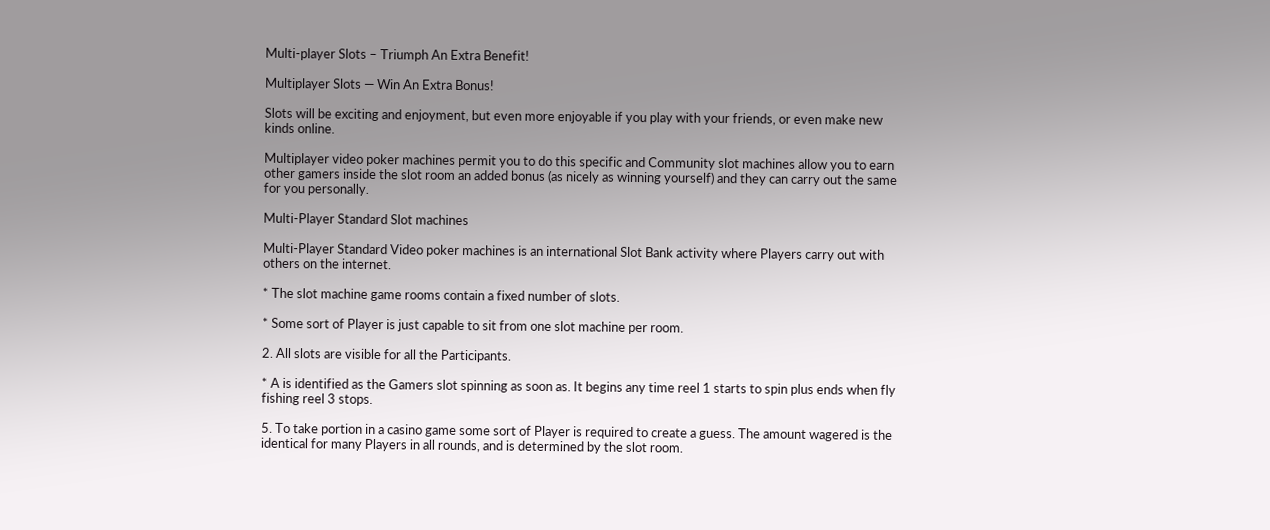Multi-player Slots – Triumph An Extra Benefit!

Multiplayer Slots — Win An Extra Bonus!

Slots will be exciting and enjoyment, but even more enjoyable if you play with your friends, or even make new kinds online.

Multiplayer video poker machines permit you to do this specific and Community slot machines allow you to earn other gamers inside the slot room an added bonus (as nicely as winning yourself) and they can carry out the same for you personally.

Multi-Player Standard Slot machines

Multi-Player Standard Video poker machines is an international Slot Bank activity where Players carry out with others on the internet.

* The slot machine game rooms contain a fixed number of slots.

* Some sort of Player is just capable to sit from one slot machine per room.

2. All slots are visible for all the Participants.

* A is identified as the Gamers slot spinning as soon as. It begins any time reel 1 starts to spin plus ends when fly fishing reel 3 stops.

5. To take portion in a casino game some sort of Player is required to create a guess. The amount wagered is the identical for many Players in all rounds, and is determined by the slot room.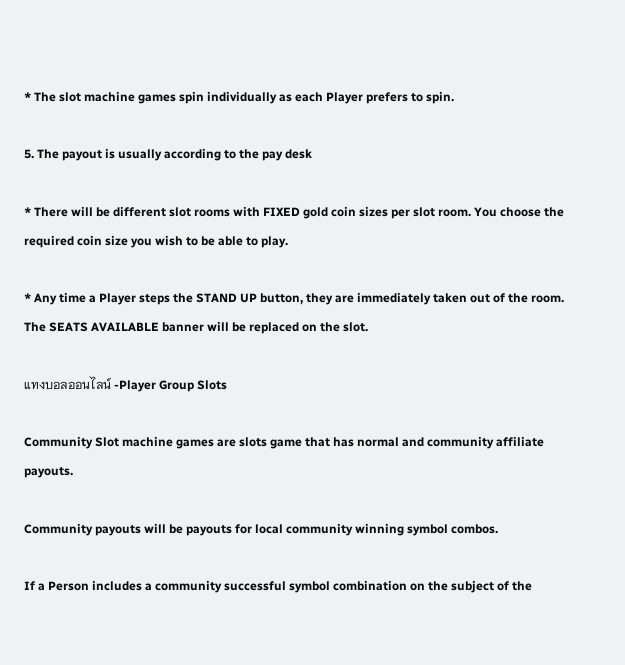* The slot machine games spin individually as each Player prefers to spin.

5. The payout is usually according to the pay desk

* There will be different slot rooms with FIXED gold coin sizes per slot room. You choose the required coin size you wish to be able to play.

* Any time a Player steps the STAND UP button, they are immediately taken out of the room. The SEATS AVAILABLE banner will be replaced on the slot.

แทงบอลออนไลน์ -Player Group Slots

Community Slot machine games are slots game that has normal and community affiliate payouts.

Community payouts will be payouts for local community winning symbol combos.

If a Person includes a community successful symbol combination on the subject of the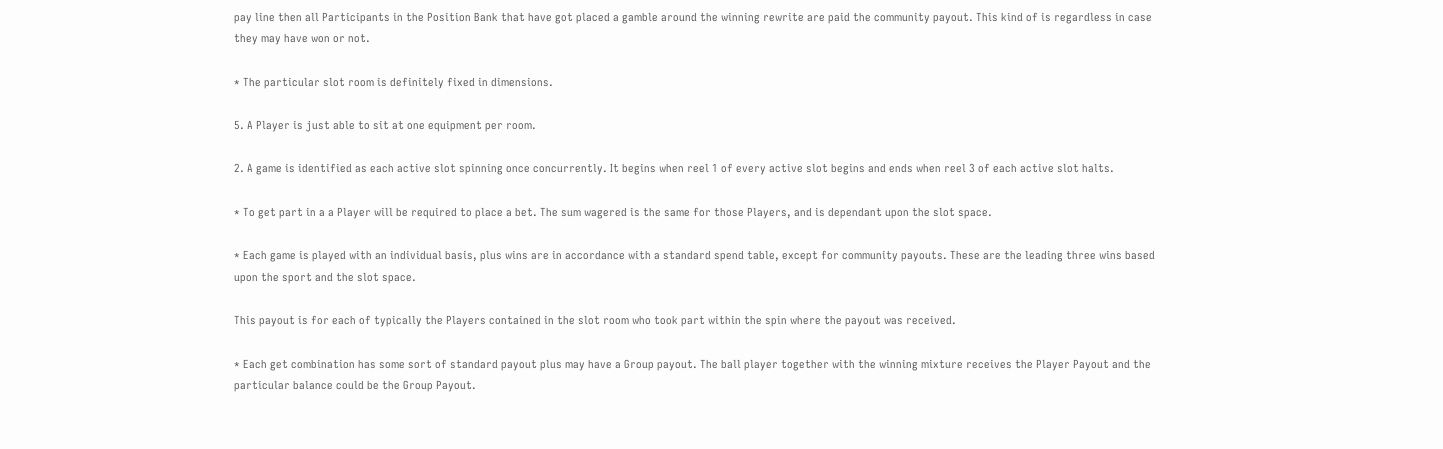pay line then all Participants in the Position Bank that have got placed a gamble around the winning rewrite are paid the community payout. This kind of is regardless in case they may have won or not.

* The particular slot room is definitely fixed in dimensions.

5. A Player is just able to sit at one equipment per room.

2. A game is identified as each active slot spinning once concurrently. It begins when reel 1 of every active slot begins and ends when reel 3 of each active slot halts.

* To get part in a a Player will be required to place a bet. The sum wagered is the same for those Players, and is dependant upon the slot space.

* Each game is played with an individual basis, plus wins are in accordance with a standard spend table, except for community payouts. These are the leading three wins based upon the sport and the slot space.

This payout is for each of typically the Players contained in the slot room who took part within the spin where the payout was received.

* Each get combination has some sort of standard payout plus may have a Group payout. The ball player together with the winning mixture receives the Player Payout and the particular balance could be the Group Payout.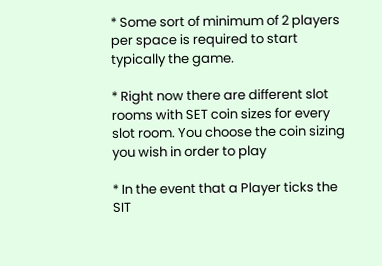* Some sort of minimum of 2 players per space is required to start typically the game.

* Right now there are different slot rooms with SET coin sizes for every slot room. You choose the coin sizing you wish in order to play

* In the event that a Player ticks the SIT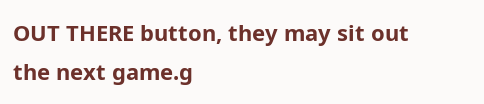OUT THERE button, they may sit out the next game.g